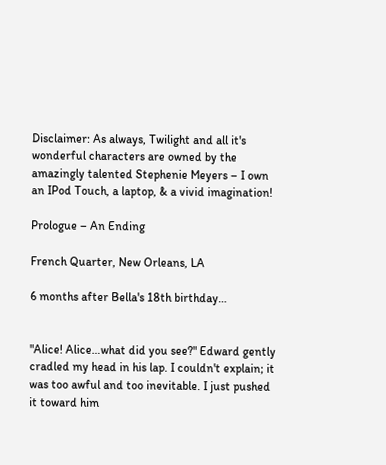Disclaimer: As always, Twilight and all it's wonderful characters are owned by the amazingly talented Stephenie Meyers – I own an IPod Touch, a laptop, & a vivid imagination!

Prologue – An Ending

French Quarter, New Orleans, LA

6 months after Bella's 18th birthday…


"Alice! Alice…what did you see?" Edward gently cradled my head in his lap. I couldn't explain; it was too awful and too inevitable. I just pushed it toward him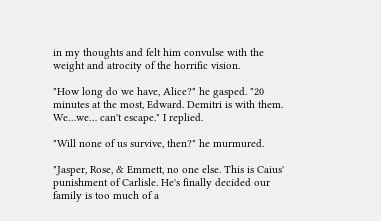in my thoughts and felt him convulse with the weight and atrocity of the horrific vision.

"How long do we have, Alice?" he gasped. "20 minutes at the most, Edward. Demitri is with them. We…we… can't escape." I replied.

"Will none of us survive, then?" he murmured.

"Jasper, Rose, & Emmett, no one else. This is Caius' punishment of Carlisle. He's finally decided our family is too much of a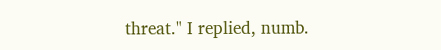threat." I replied, numb.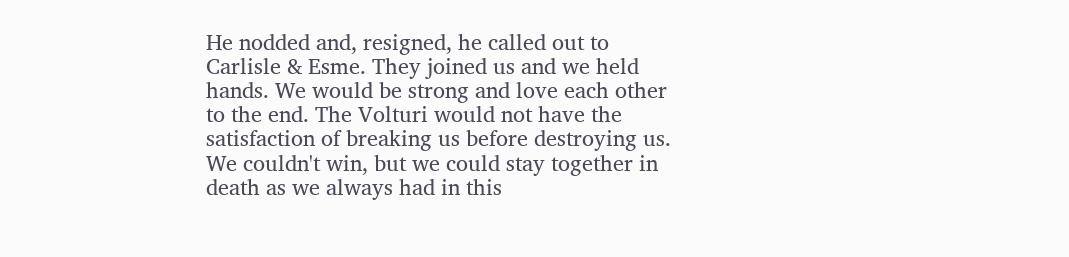He nodded and, resigned, he called out to Carlisle & Esme. They joined us and we held hands. We would be strong and love each other to the end. The Volturi would not have the satisfaction of breaking us before destroying us. We couldn't win, but we could stay together in death as we always had in this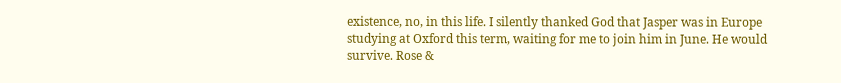existence, no, in this life. I silently thanked God that Jasper was in Europe studying at Oxford this term, waiting for me to join him in June. He would survive. Rose &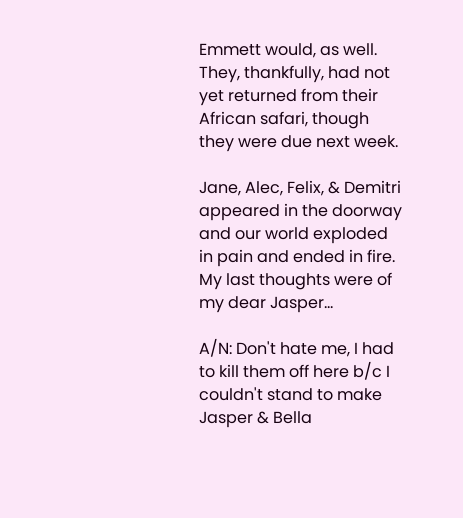Emmett would, as well. They, thankfully, had not yet returned from their African safari, though they were due next week.

Jane, Alec, Felix, & Demitri appeared in the doorway and our world exploded in pain and ended in fire. My last thoughts were of my dear Jasper…

A/N: Don't hate me, I had to kill them off here b/c I couldn't stand to make Jasper & Bella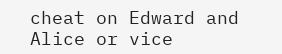cheat on Edward and Alice or vice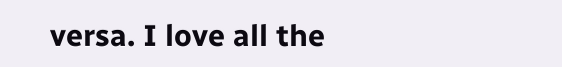versa. I love all the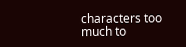characters too much to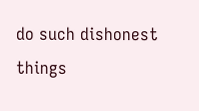do such dishonest things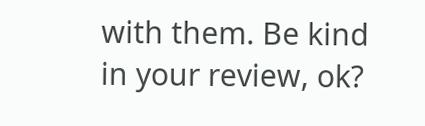with them. Be kind in your review, ok?